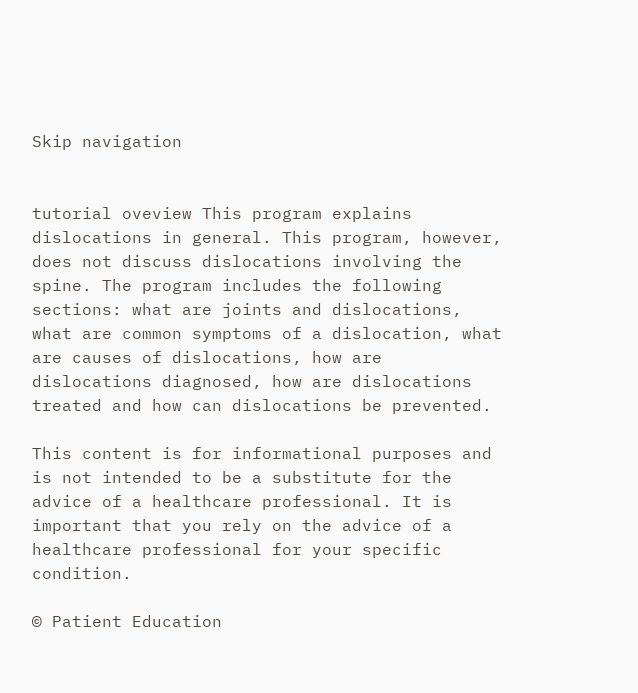Skip navigation


tutorial oveview This program explains dislocations in general. This program, however, does not discuss dislocations involving the spine. The program includes the following sections: what are joints and dislocations, what are common symptoms of a dislocation, what are causes of dislocations, how are dislocations diagnosed, how are dislocations treated and how can dislocations be prevented.

This content is for informational purposes and is not intended to be a substitute for the advice of a healthcare professional. It is important that you rely on the advice of a healthcare professional for your specific condition.

© Patient Education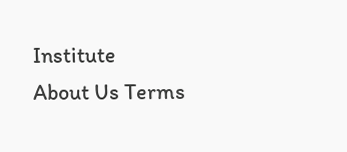Institute
About Us Terms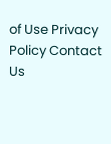of Use Privacy Policy Contact Us